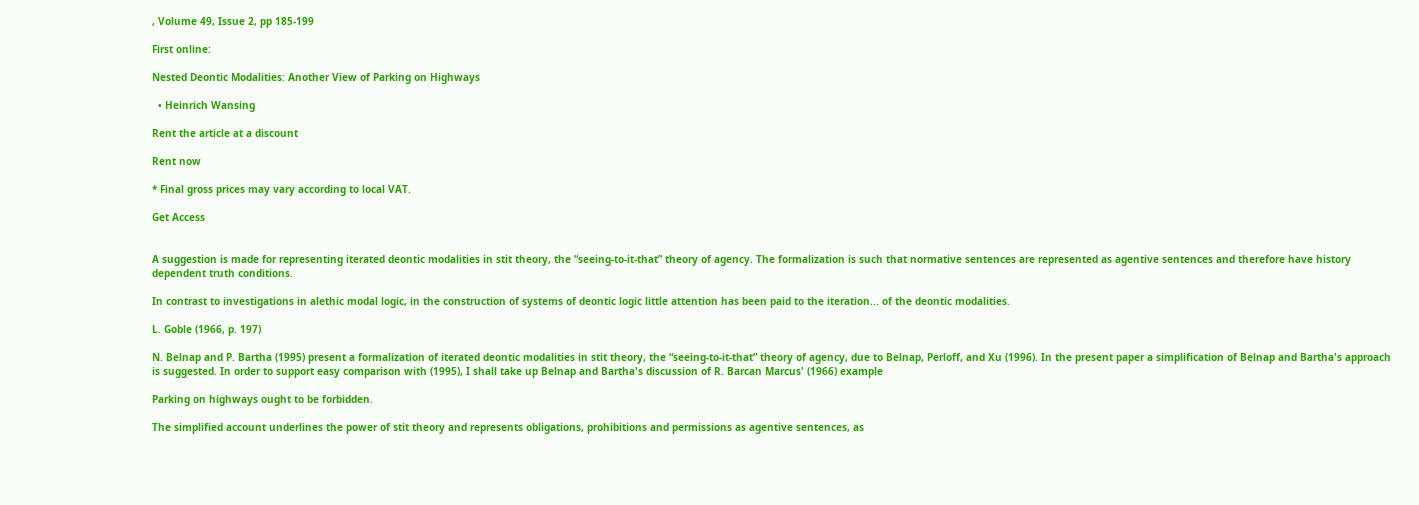, Volume 49, Issue 2, pp 185-199

First online:

Nested Deontic Modalities: Another View of Parking on Highways

  • Heinrich Wansing

Rent the article at a discount

Rent now

* Final gross prices may vary according to local VAT.

Get Access


A suggestion is made for representing iterated deontic modalities in stit theory, the “seeing-to-it-that” theory of agency. The formalization is such that normative sentences are represented as agentive sentences and therefore have history dependent truth conditions.

In contrast to investigations in alethic modal logic, in the construction of systems of deontic logic little attention has been paid to the iteration... of the deontic modalities.

L. Goble (1966, p. 197)

N. Belnap and P. Bartha (1995) present a formalization of iterated deontic modalities in stit theory, the “seeing-to-it-that” theory of agency, due to Belnap, Perloff, and Xu (1996). In the present paper a simplification of Belnap and Bartha's approach is suggested. In order to support easy comparison with (1995), I shall take up Belnap and Bartha's discussion of R. Barcan Marcus' (1966) example

Parking on highways ought to be forbidden.

The simplified account underlines the power of stit theory and represents obligations, prohibitions and permissions as agentive sentences, as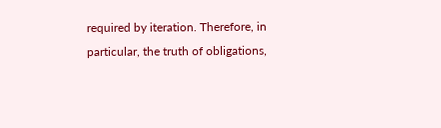required by iteration. Therefore, in particular, the truth of obligations,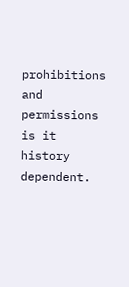prohibitions and permissions is it history dependent.